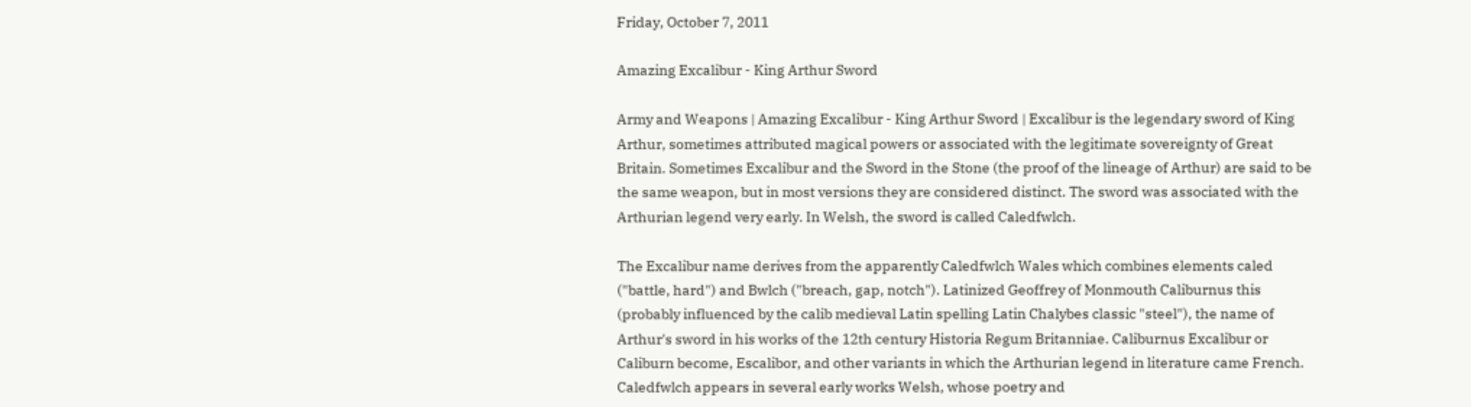Friday, October 7, 2011

Amazing Excalibur - King Arthur Sword

Army and Weapons | Amazing Excalibur - King Arthur Sword | Excalibur is the legendary sword of King Arthur, sometimes attributed magical powers or associated with the legitimate sovereignty of Great Britain. Sometimes Excalibur and the Sword in the Stone (the proof of the lineage of Arthur) are said to be the same weapon, but in most versions they are considered distinct. The sword was associated with the Arthurian legend very early. In Welsh, the sword is called Caledfwlch.

The Excalibur name derives from the apparently Caledfwlch Wales which combines elements caled ("battle, hard") and Bwlch ("breach, gap, notch"). Latinized Geoffrey of Monmouth Caliburnus this (probably influenced by the calib medieval Latin spelling Latin Chalybes classic "steel"), the name of Arthur's sword in his works of the 12th century Historia Regum Britanniae. Caliburnus Excalibur or Caliburn become, Escalibor, and other variants in which the Arthurian legend in literature came French.
Caledfwlch appears in several early works Welsh, whose poetry and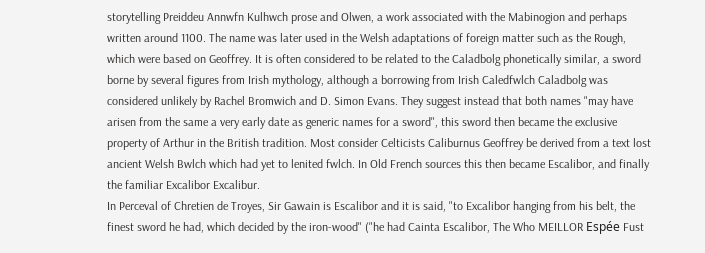storytelling Preiddeu Annwfn Kulhwch prose and Olwen, a work associated with the Mabinogion and perhaps written around 1100. The name was later used in the Welsh adaptations of foreign matter such as the Rough, which were based on Geoffrey. It is often considered to be related to the Caladbolg phonetically similar, a sword borne by several figures from Irish mythology, although a borrowing from Irish Caledfwlch Caladbolg was considered unlikely by Rachel Bromwich and D. Simon Evans. They suggest instead that both names "may have arisen from the same a very early date as generic names for a sword", this sword then became the exclusive property of Arthur in the British tradition. Most consider Celticists Caliburnus Geoffrey be derived from a text lost ancient Welsh Bwlch which had yet to lenited fwlch. In Old French sources this then became Escalibor, and finally the familiar Excalibor Excalibur.
In Perceval of Chretien de Troyes, Sir Gawain is Escalibor and it is said, "to Excalibor hanging from his belt, the finest sword he had, which decided by the iron-wood" ("he had Cainta Escalibor, The Who MEILLOR Espée Fust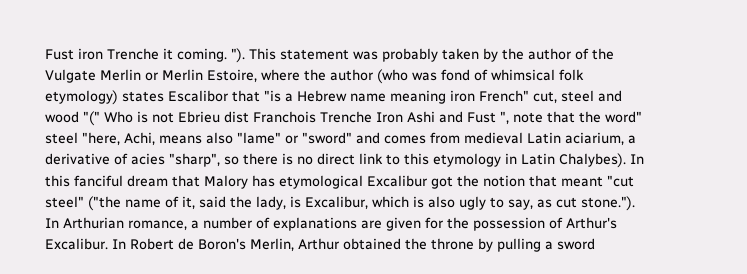Fust iron Trenche it coming. "). This statement was probably taken by the author of the Vulgate Merlin or Merlin Estoire, where the author (who was fond of whimsical folk etymology) states Escalibor that "is a Hebrew name meaning iron French" cut, steel and wood "(" Who is not Ebrieu dist Franchois Trenche Iron Ashi and Fust ", note that the word" steel "here, Achi, means also "lame" or "sword" and comes from medieval Latin aciarium, a derivative of acies "sharp", so there is no direct link to this etymology in Latin Chalybes). In this fanciful dream that Malory has etymological Excalibur got the notion that meant "cut steel" ("the name of it, said the lady, is Excalibur, which is also ugly to say, as cut stone.").
In Arthurian romance, a number of explanations are given for the possession of Arthur's Excalibur. In Robert de Boron's Merlin, Arthur obtained the throne by pulling a sword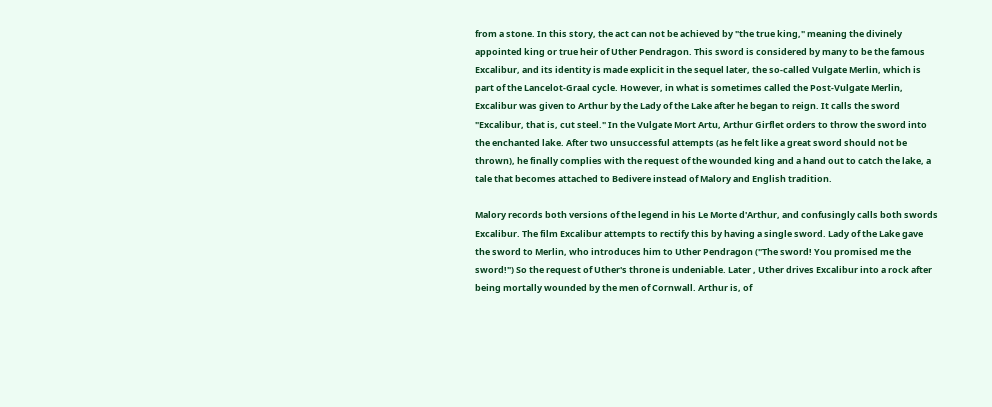from a stone. In this story, the act can not be achieved by "the true king," meaning the divinely appointed king or true heir of Uther Pendragon. This sword is considered by many to be the famous Excalibur, and its identity is made explicit in the sequel later, the so-called Vulgate Merlin, which is part of the Lancelot-Graal cycle. However, in what is sometimes called the Post-Vulgate Merlin, Excalibur was given to Arthur by the Lady of the Lake after he began to reign. It calls the sword "Excalibur, that is, cut steel." In the Vulgate Mort Artu, Arthur Girflet orders to throw the sword into the enchanted lake. After two unsuccessful attempts (as he felt like a great sword should not be thrown), he finally complies with the request of the wounded king and a hand out to catch the lake, a tale that becomes attached to Bedivere instead of Malory and English tradition.

Malory records both versions of the legend in his Le Morte d'Arthur, and confusingly calls both swords Excalibur. The film Excalibur attempts to rectify this by having a single sword. Lady of the Lake gave the sword to Merlin, who introduces him to Uther Pendragon ("The sword! You promised me the sword!") So the request of Uther's throne is undeniable. Later , Uther drives Excalibur into a rock after being mortally wounded by the men of Cornwall. Arthur is, of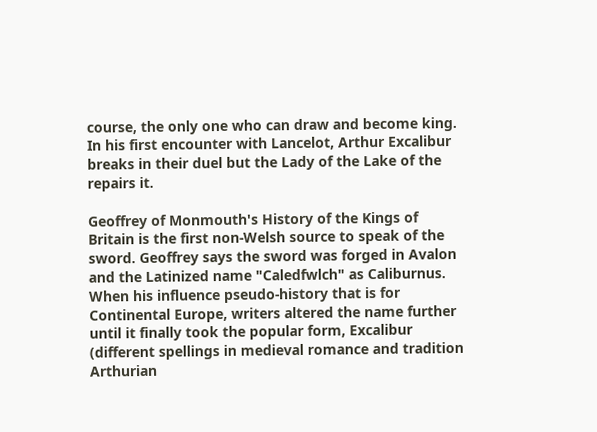course, the only one who can draw and become king. In his first encounter with Lancelot, Arthur Excalibur breaks in their duel but the Lady of the Lake of the repairs it.

Geoffrey of Monmouth's History of the Kings of Britain is the first non-Welsh source to speak of the sword. Geoffrey says the sword was forged in Avalon and the Latinized name "Caledfwlch" as Caliburnus. When his influence pseudo-history that is for Continental Europe, writers altered the name further until it finally took the popular form, Excalibur (different spellings in medieval romance and tradition Arthurian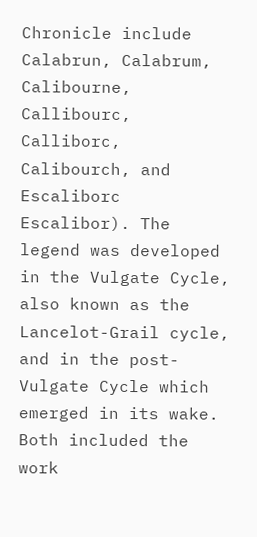Chronicle include Calabrun, Calabrum, Calibourne, Callibourc, Calliborc, Calibourch, and Escaliborc Escalibor). The legend was developed in the Vulgate Cycle, also known as the Lancelot-Grail cycle, and in the post-Vulgate Cycle which emerged in its wake. Both included the work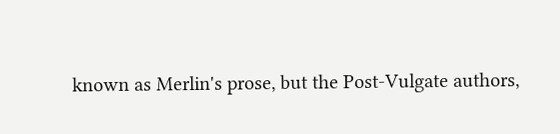known as Merlin's prose, but the Post-Vulgate authors,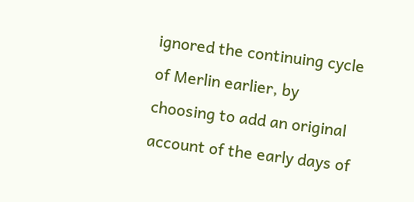ignored the continuing cycle of Merlin earlier, by choosing to add an original account of the early days of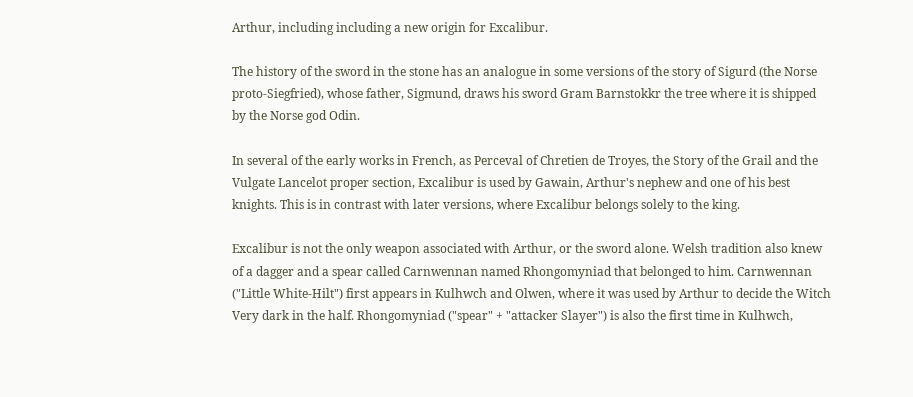Arthur, including including a new origin for Excalibur.

The history of the sword in the stone has an analogue in some versions of the story of Sigurd (the Norse proto-Siegfried), whose father, Sigmund, draws his sword Gram Barnstokkr the tree where it is shipped by the Norse god Odin.

In several of the early works in French, as Perceval of Chretien de Troyes, the Story of the Grail and the Vulgate Lancelot proper section, Excalibur is used by Gawain, Arthur's nephew and one of his best knights. This is in contrast with later versions, where Excalibur belongs solely to the king.

Excalibur is not the only weapon associated with Arthur, or the sword alone. Welsh tradition also knew of a dagger and a spear called Carnwennan named Rhongomyniad that belonged to him. Carnwennan ("Little White-Hilt") first appears in Kulhwch and Olwen, where it was used by Arthur to decide the Witch Very dark in the half. Rhongomyniad ("spear" + "attacker Slayer") is also the first time in Kulhwch,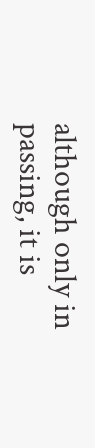although only in passing, it is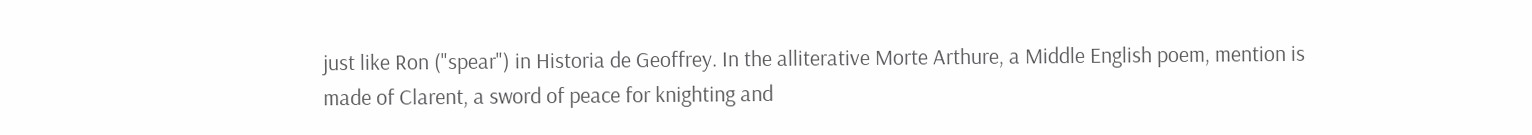just like Ron ("spear") in Historia de Geoffrey. In the alliterative Morte Arthure, a Middle English poem, mention is made of Clarent, a sword of peace for knighting and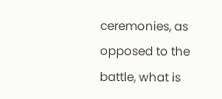ceremonies, as opposed to the battle, what is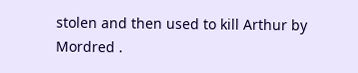stolen and then used to kill Arthur by Mordred .